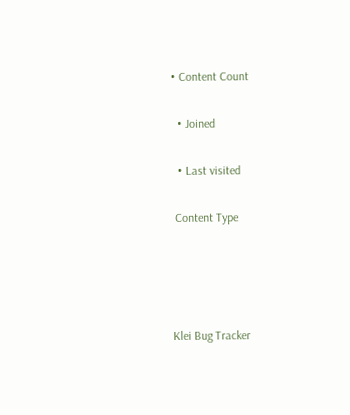• Content Count

  • Joined

  • Last visited

 Content Type




Klei Bug Tracker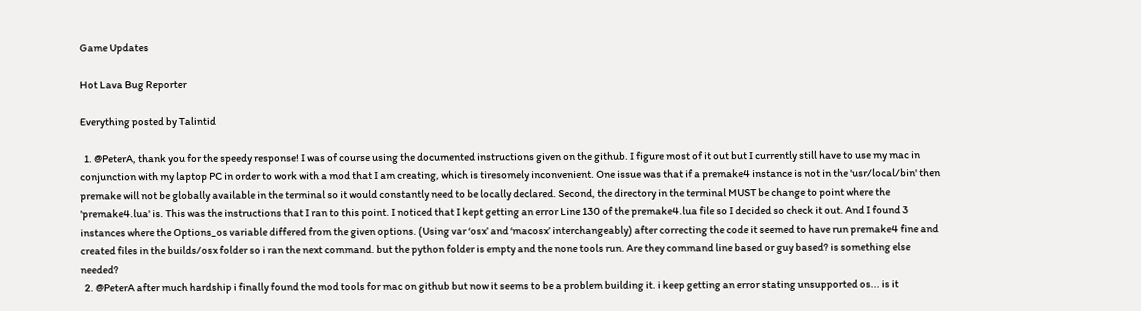Game Updates

Hot Lava Bug Reporter

Everything posted by Talintid

  1. @PeterA, thank you for the speedy response! I was of course using the documented instructions given on the github. I figure most of it out but I currently still have to use my mac in conjunction with my laptop PC in order to work with a mod that I am creating, which is tiresomely inconvenient. One issue was that if a premake4 instance is not in the 'usr/local/bin' then premake will not be globally available in the terminal so it would constantly need to be locally declared. Second, the directory in the terminal MUST be change to point where the 'premake4.lua' is. This was the instructions that I ran to this point. I noticed that I kept getting an error Line 130 of the premake4.lua file so I decided so check it out. And I found 3 instances where the Options_os variable differed from the given options. (Using var ‘osx’ and ‘macosx’ interchangeably) after correcting the code it seemed to have run premake4 fine and created files in the builds/osx folder so i ran the next command. but the python folder is empty and the none tools run. Are they command line based or guy based? is something else needed?
  2. @PeterA after much hardship i finally found the mod tools for mac on github but now it seems to be a problem building it. i keep getting an error stating unsupported os... is it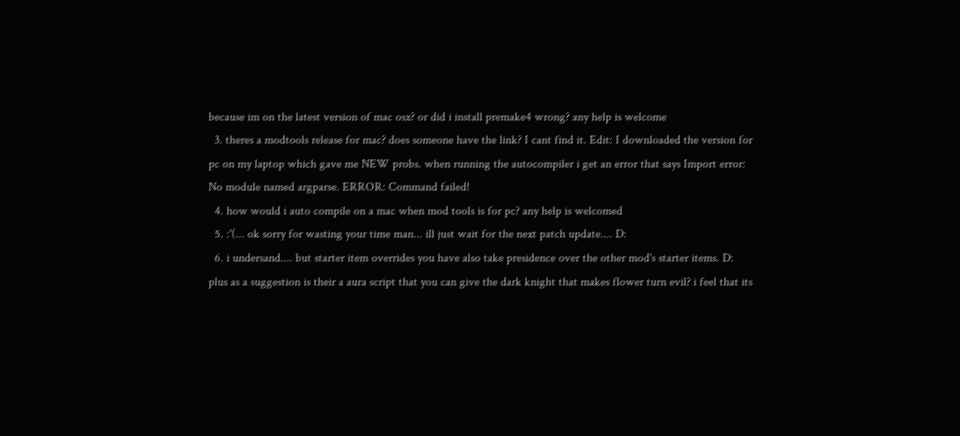because im on the latest version of mac osx? or did i install premake4 wrong? any help is welcome
  3. theres a modtools release for mac? does someone have the link? I cant find it. Edit: I downloaded the version for pc on my laptop which gave me NEW probs. when running the autocompiler i get an error that says Import error: No module named argparse. ERROR: Command failed!
  4. how would i auto compile on a mac when mod tools is for pc? any help is welcomed
  5. :'(... ok sorry for wasting your time man... ill just wait for the next patch update.... D:
  6. i undersand.... but starter item overrides you have also take presidence over the other mod's starter items. D: plus as a suggestion is their a aura script that you can give the dark knight that makes flower turn evil? i feel that its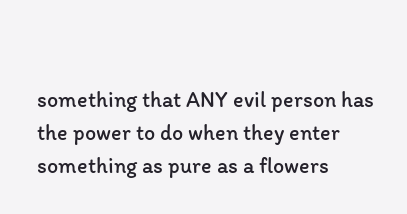something that ANY evil person has the power to do when they enter something as pure as a flowers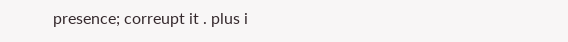presence; correupt it . plus i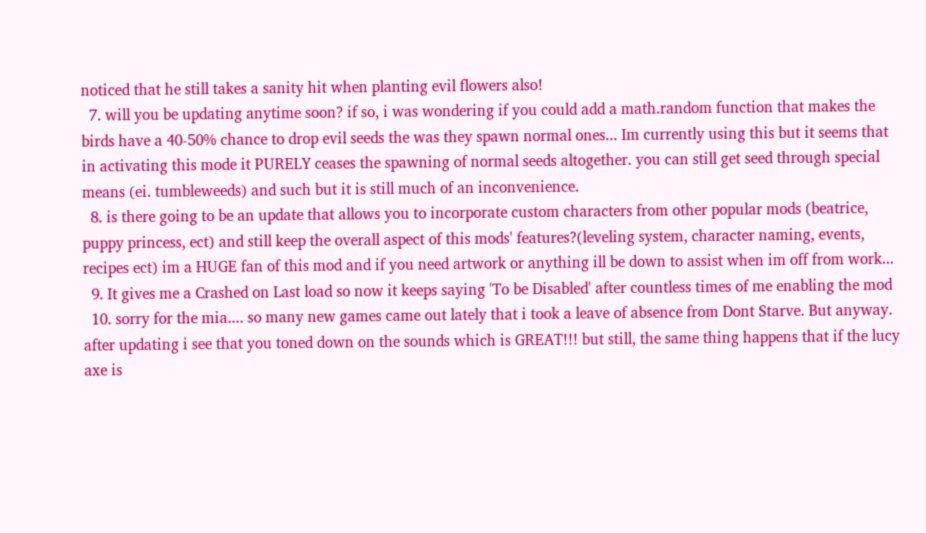noticed that he still takes a sanity hit when planting evil flowers also!
  7. will you be updating anytime soon? if so, i was wondering if you could add a math.random function that makes the birds have a 40-50% chance to drop evil seeds the was they spawn normal ones... Im currently using this but it seems that in activating this mode it PURELY ceases the spawning of normal seeds altogether. you can still get seed through special means (ei. tumbleweeds) and such but it is still much of an inconvenience.
  8. is there going to be an update that allows you to incorporate custom characters from other popular mods (beatrice, puppy princess, ect) and still keep the overall aspect of this mods' features?(leveling system, character naming, events, recipes ect) im a HUGE fan of this mod and if you need artwork or anything ill be down to assist when im off from work...
  9. It gives me a Crashed on Last load so now it keeps saying 'To be Disabled' after countless times of me enabling the mod
  10. sorry for the mia.... so many new games came out lately that i took a leave of absence from Dont Starve. But anyway. after updating i see that you toned down on the sounds which is GREAT!!! but still, the same thing happens that if the lucy axe is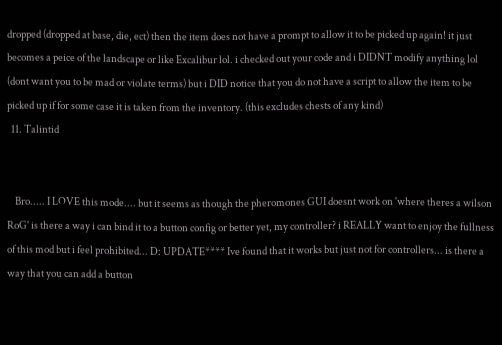dropped (dropped at base, die, ect) then the item does not have a prompt to allow it to be picked up again! it just becomes a peice of the landscape or like Excalibur lol. i checked out your code and i DIDNT modify anything lol (dont want you to be mad or violate terms) but i DID notice that you do not have a script to allow the item to be picked up if for some case it is taken from the inventory. (this excludes chests of any kind)
  11. Talintid


    Bro..... I LOVE this mode.... but it seems as though the pheromones GUI doesnt work on 'where theres a wilson RoG' is there a way i can bind it to a button config or better yet, my controller? i REALLY want to enjoy the fullness of this mod but i feel prohibited... D: UPDATE**** Ive found that it works but just not for controllers... is there a way that you can add a button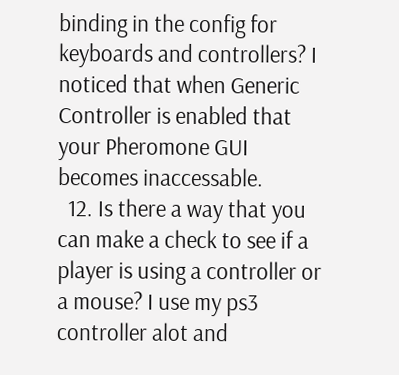binding in the config for keyboards and controllers? I noticed that when Generic Controller is enabled that your Pheromone GUI becomes inaccessable.
  12. Is there a way that you can make a check to see if a player is using a controller or a mouse? I use my ps3 controller alot and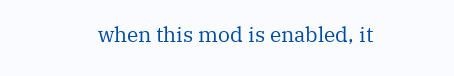when this mod is enabled, it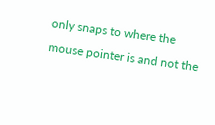only snaps to where the mouse pointer is and not the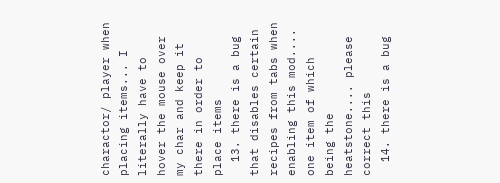charactor/ player when placing items... I literally have to hover the mouse over my char and keep it there in order to place items
  13. there is a bug that disables certain recipes from tabs when enabling this mod.... one item of which being the heatstone.... please correct this
  14. there is a bug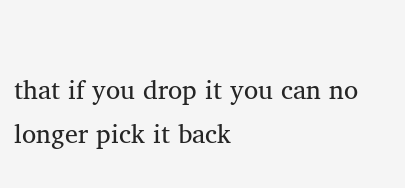that if you drop it you can no longer pick it back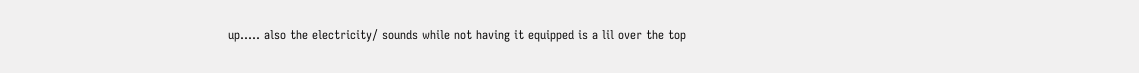up..... also the electricity/ sounds while not having it equipped is a lil over the top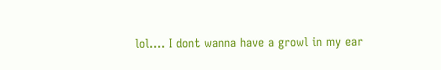lol.... I dont wanna have a growl in my ear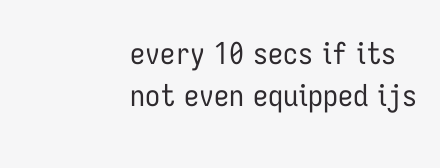every 10 secs if its not even equipped ijs